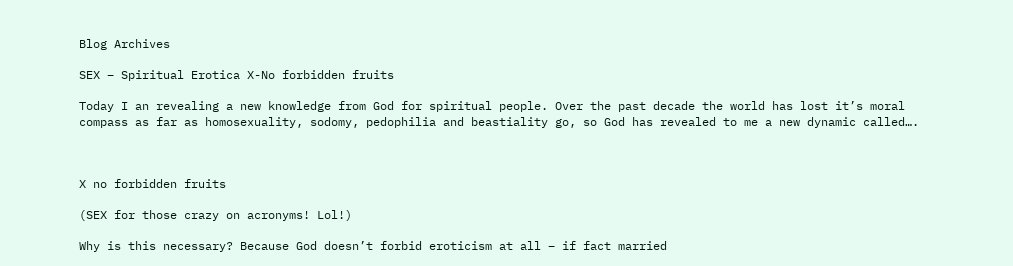Blog Archives

SEX – Spiritual Erotica X-No forbidden fruits

Today I an revealing a new knowledge from God for spiritual people. Over the past decade the world has lost it’s moral compass as far as homosexuality, sodomy, pedophilia and beastiality go, so God has revealed to me a new dynamic called….



X no forbidden fruits

(SEX for those crazy on acronyms! Lol!)

Why is this necessary? Because God doesn’t forbid eroticism at all – if fact married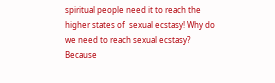spiritual people need it to reach the higher states of  sexual ecstasy! Why do we need to reach sexual ecstasy? Because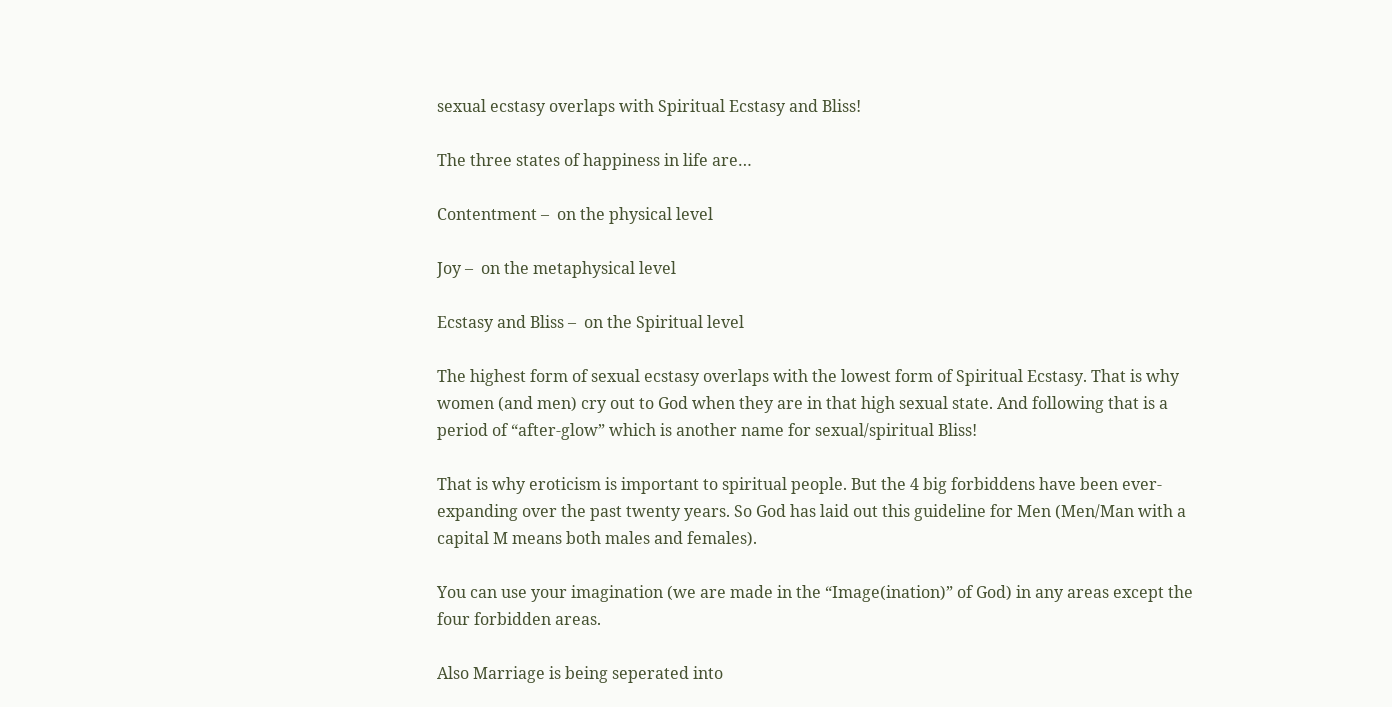sexual ecstasy overlaps with Spiritual Ecstasy and Bliss!

The three states of happiness in life are…

Contentment –  on the physical level

Joy –  on the metaphysical level

Ecstasy and Bliss –  on the Spiritual level

The highest form of sexual ecstasy overlaps with the lowest form of Spiritual Ecstasy. That is why women (and men) cry out to God when they are in that high sexual state. And following that is a period of “after-glow” which is another name for sexual/spiritual Bliss!

That is why eroticism is important to spiritual people. But the 4 big forbiddens have been ever-expanding over the past twenty years. So God has laid out this guideline for Men (Men/Man with a capital M means both males and females).

You can use your imagination (we are made in the “Image(ination)” of God) in any areas except the four forbidden areas.

Also Marriage is being seperated into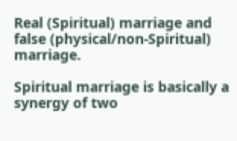Real (Spiritual) marriage and false (physical/non-Spiritual) marriage.

Spiritual marriage is basically a synergy of two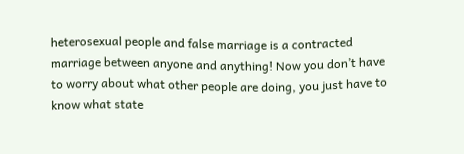heterosexual people and false marriage is a contracted marriage between anyone and anything! Now you don’t have to worry about what other people are doing, you just have to know what state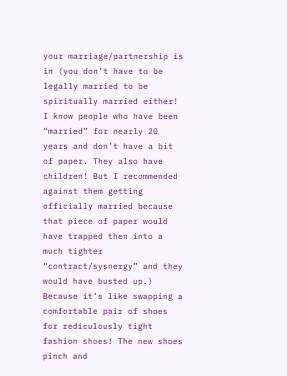your marriage/partnership is in (you don’t have to be legally married to be spiritually married either! I know people who have been “married” for nearly 20 years and don’t have a bit of paper. They also have children! But I recommended against them getting officially married because that piece of paper would have trapped then into a much tighter “contract/sysnergy” and they would have busted up.) Because it’s like swapping a comfortable pair of shoes for rediculously tight fashion shoes! The new shoes pinch and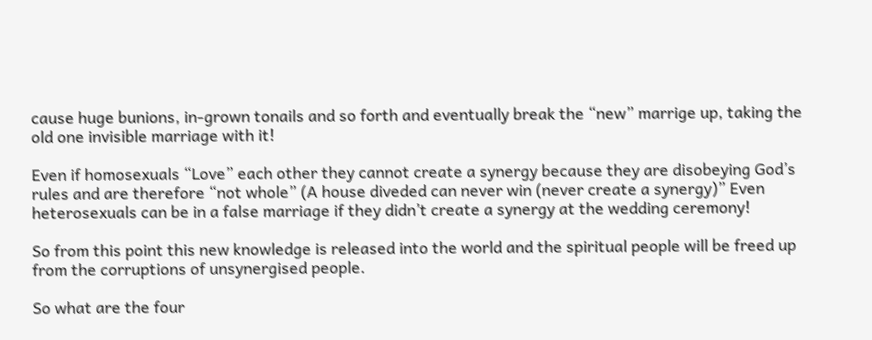cause huge bunions, in-grown tonails and so forth and eventually break the “new” marrige up, taking the old one invisible marriage with it!

Even if homosexuals “Love” each other they cannot create a synergy because they are disobeying God’s rules and are therefore “not whole” (A house diveded can never win (never create a synergy)” Even heterosexuals can be in a false marriage if they didn’t create a synergy at the wedding ceremony!

So from this point this new knowledge is released into the world and the spiritual people will be freed up from the corruptions of unsynergised people.

So what are the four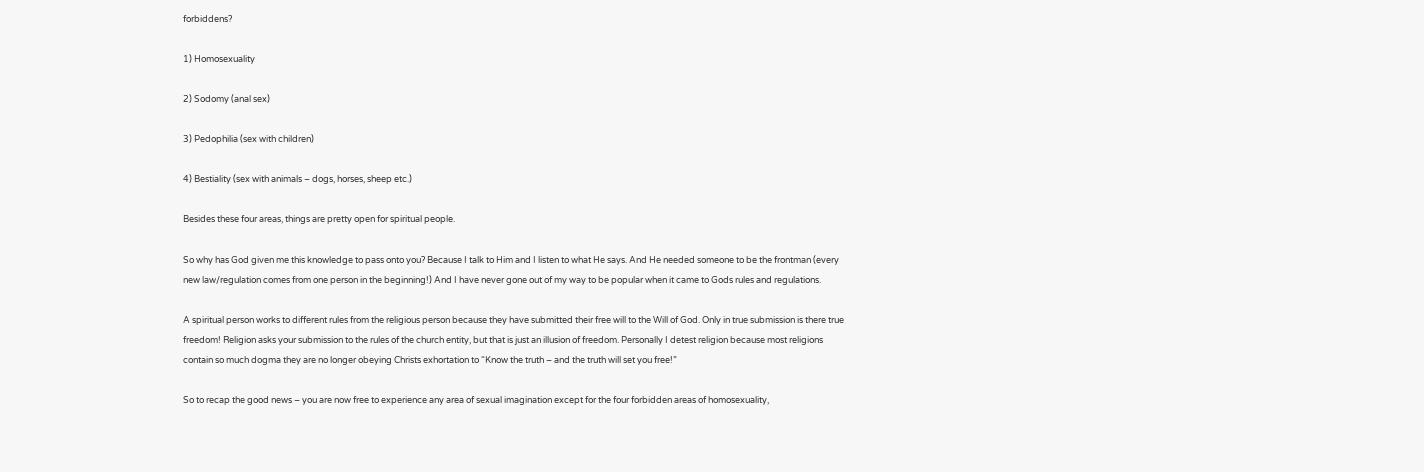forbiddens?

1) Homosexuality

2) Sodomy (anal sex)

3) Pedophilia (sex with children)

4) Bestiality (sex with animals – dogs, horses, sheep etc.)

Besides these four areas, things are pretty open for spiritual people.

So why has God given me this knowledge to pass onto you? Because I talk to Him and I listen to what He says. And He needed someone to be the frontman (every new law/regulation comes from one person in the beginning!) And I have never gone out of my way to be popular when it came to Gods rules and regulations.

A spiritual person works to different rules from the religious person because they have submitted their free will to the Will of God. Only in true submission is there true freedom! Religion asks your submission to the rules of the church entity, but that is just an illusion of freedom. Personally I detest religion because most religions contain so much dogma they are no longer obeying Christs exhortation to “Know the truth – and the truth will set you free!”

So to recap the good news – you are now free to experience any area of sexual imagination except for the four forbidden areas of homosexuality,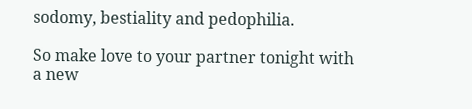sodomy, bestiality and pedophilia.

So make love to your partner tonight with a new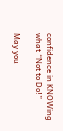confidence in KNOWing what “Not to Do!”

May you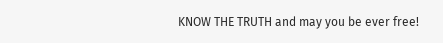KNOW THE TRUTH and may you be ever free!